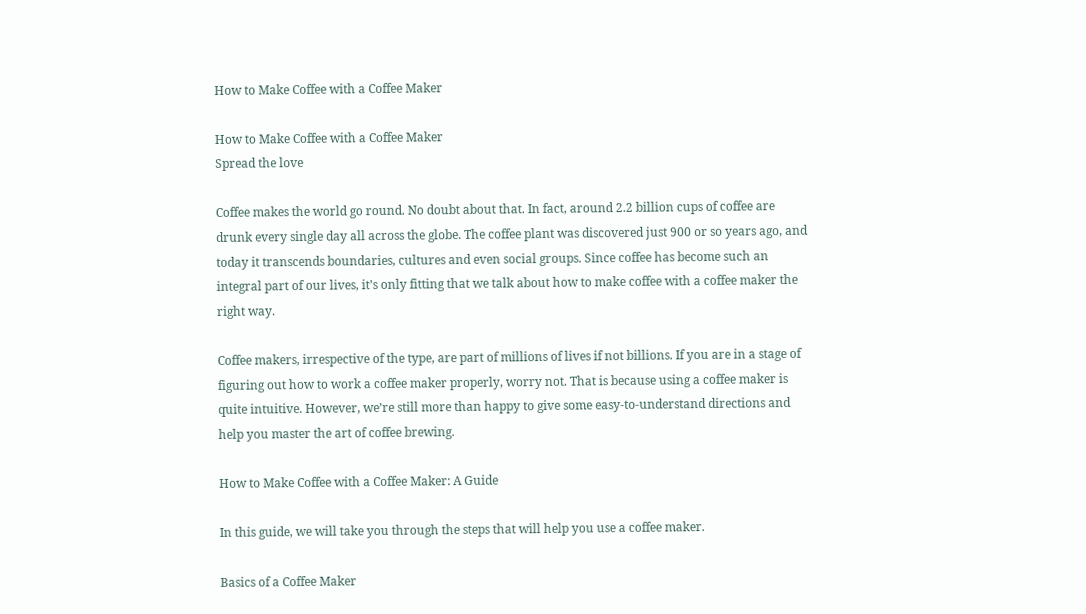How to Make Coffee with a Coffee Maker

How to Make Coffee with a Coffee Maker
Spread the love

Coffee makes the world go round. No doubt about that. In fact, around 2.2 billion cups of coffee are drunk every single day all across the globe. The coffee plant was discovered just 900 or so years ago, and today it transcends boundaries, cultures and even social groups. Since coffee has become such an integral part of our lives, it’s only fitting that we talk about how to make coffee with a coffee maker the right way.

Coffee makers, irrespective of the type, are part of millions of lives if not billions. If you are in a stage of figuring out how to work a coffee maker properly, worry not. That is because using a coffee maker is quite intuitive. However, we’re still more than happy to give some easy-to-understand directions and help you master the art of coffee brewing.

How to Make Coffee with a Coffee Maker: A Guide

In this guide, we will take you through the steps that will help you use a coffee maker.

Basics of a Coffee Maker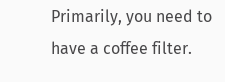Primarily, you need to have a coffee filter.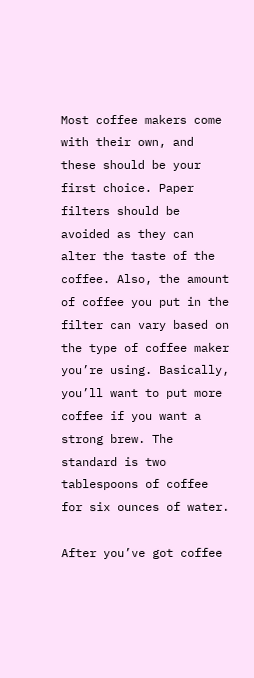Most coffee makers come with their own, and these should be your first choice. Paper filters should be avoided as they can alter the taste of the coffee. Also, the amount of coffee you put in the filter can vary based on the type of coffee maker you’re using. Basically, you’ll want to put more coffee if you want a strong brew. The standard is two tablespoons of coffee for six ounces of water.

After you’ve got coffee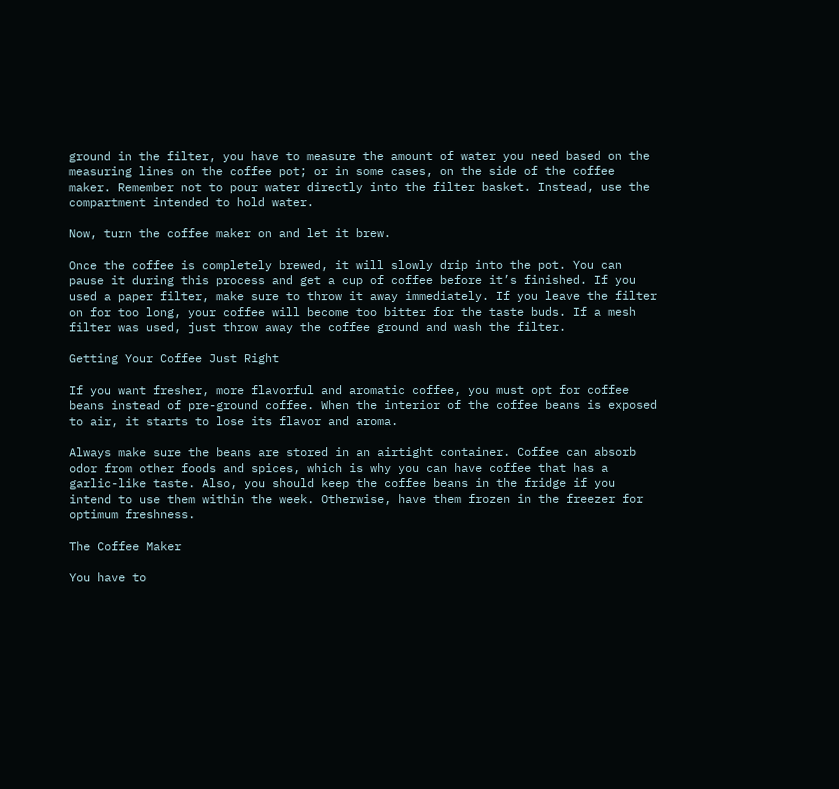ground in the filter, you have to measure the amount of water you need based on the measuring lines on the coffee pot; or in some cases, on the side of the coffee maker. Remember not to pour water directly into the filter basket. Instead, use the compartment intended to hold water.

Now, turn the coffee maker on and let it brew.

Once the coffee is completely brewed, it will slowly drip into the pot. You can pause it during this process and get a cup of coffee before it’s finished. If you used a paper filter, make sure to throw it away immediately. If you leave the filter on for too long, your coffee will become too bitter for the taste buds. If a mesh filter was used, just throw away the coffee ground and wash the filter.

Getting Your Coffee Just Right

If you want fresher, more flavorful and aromatic coffee, you must opt for coffee beans instead of pre-ground coffee. When the interior of the coffee beans is exposed to air, it starts to lose its flavor and aroma.

Always make sure the beans are stored in an airtight container. Coffee can absorb odor from other foods and spices, which is why you can have coffee that has a garlic-like taste. Also, you should keep the coffee beans in the fridge if you intend to use them within the week. Otherwise, have them frozen in the freezer for optimum freshness.

The Coffee Maker

You have to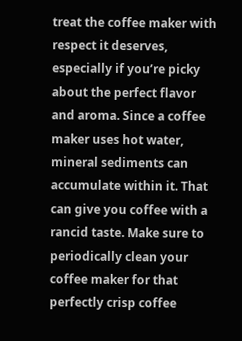treat the coffee maker with respect it deserves, especially if you’re picky about the perfect flavor and aroma. Since a coffee maker uses hot water, mineral sediments can accumulate within it. That can give you coffee with a rancid taste. Make sure to periodically clean your coffee maker for that perfectly crisp coffee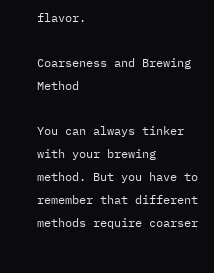flavor.

Coarseness and Brewing Method

You can always tinker with your brewing method. But you have to remember that different methods require coarser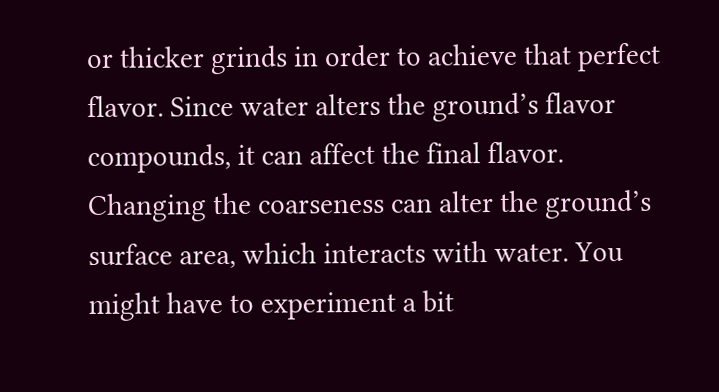or thicker grinds in order to achieve that perfect flavor. Since water alters the ground’s flavor compounds, it can affect the final flavor. Changing the coarseness can alter the ground’s surface area, which interacts with water. You might have to experiment a bit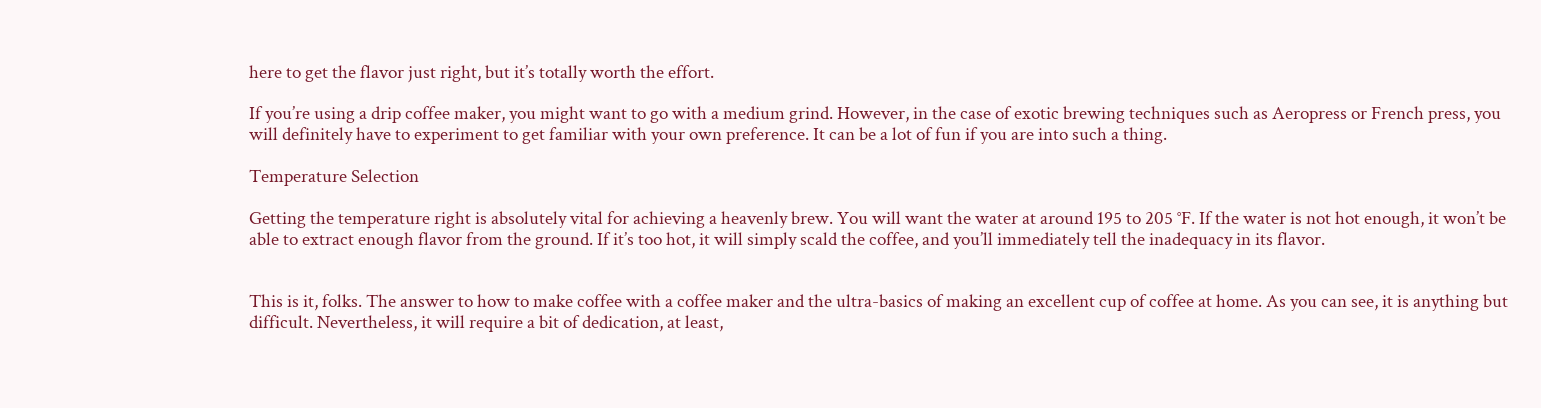here to get the flavor just right, but it’s totally worth the effort.

If you’re using a drip coffee maker, you might want to go with a medium grind. However, in the case of exotic brewing techniques such as Aeropress or French press, you will definitely have to experiment to get familiar with your own preference. It can be a lot of fun if you are into such a thing.

Temperature Selection

Getting the temperature right is absolutely vital for achieving a heavenly brew. You will want the water at around 195 to 205 °F. If the water is not hot enough, it won’t be able to extract enough flavor from the ground. If it’s too hot, it will simply scald the coffee, and you’ll immediately tell the inadequacy in its flavor.


This is it, folks. The answer to how to make coffee with a coffee maker and the ultra-basics of making an excellent cup of coffee at home. As you can see, it is anything but difficult. Nevertheless, it will require a bit of dedication, at least,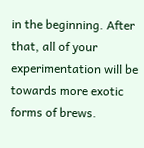in the beginning. After that, all of your experimentation will be towards more exotic forms of brews.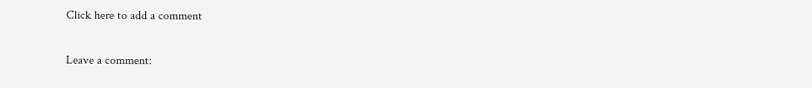Click here to add a comment

Leave a comment: